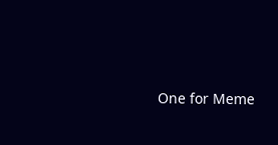One for Meme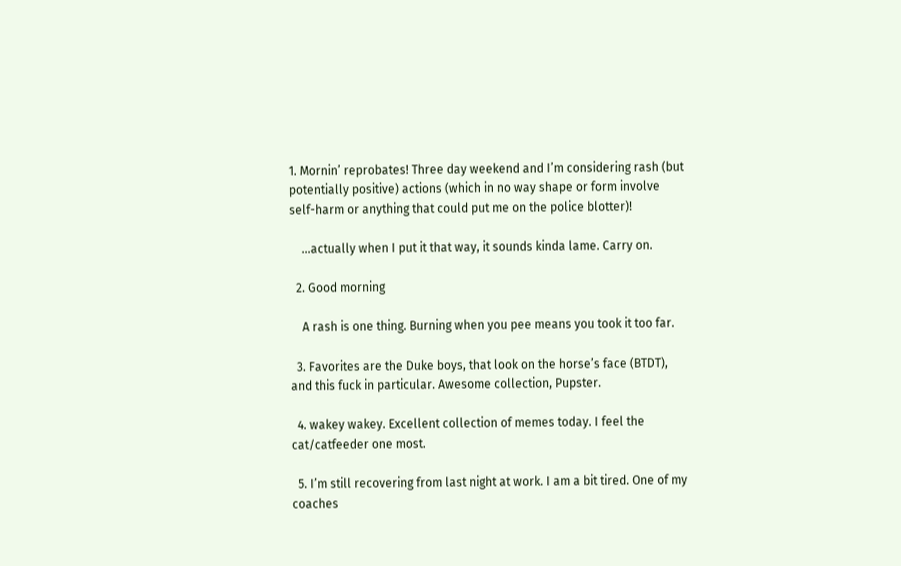1. Mornin’ reprobates! Three day weekend and I’m considering rash (but potentially positive) actions (which in no way shape or form involve self-harm or anything that could put me on the police blotter)!

    …actually when I put it that way, it sounds kinda lame. Carry on.

  2. Good morning

    A rash is one thing. Burning when you pee means you took it too far.

  3. Favorites are the Duke boys, that look on the horse’s face (BTDT), and this fuck in particular. Awesome collection, Pupster.

  4. wakey wakey. Excellent collection of memes today. I feel the cat/catfeeder one most.

  5. I’m still recovering from last night at work. I am a bit tired. One of my coaches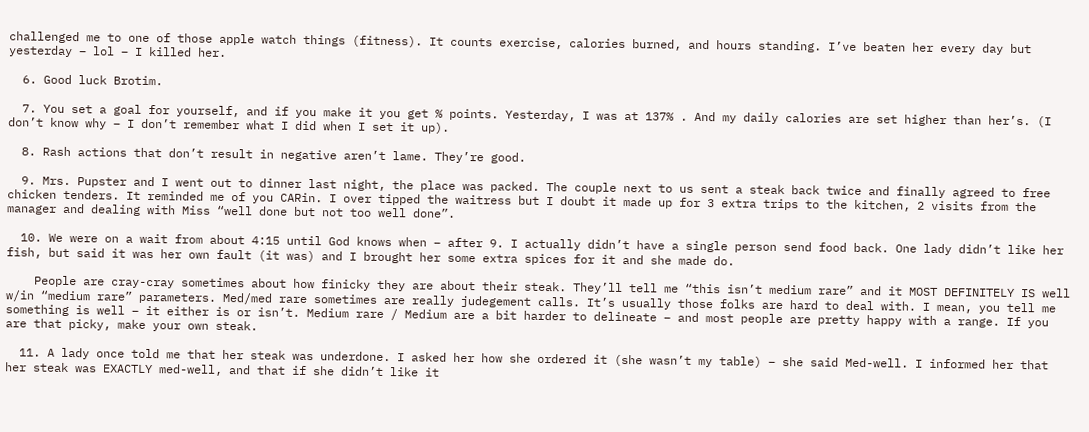challenged me to one of those apple watch things (fitness). It counts exercise, calories burned, and hours standing. I’ve beaten her every day but yesterday – lol – I killed her.

  6. Good luck Brotim.

  7. You set a goal for yourself, and if you make it you get % points. Yesterday, I was at 137% . And my daily calories are set higher than her’s. (I don’t know why – I don’t remember what I did when I set it up).

  8. Rash actions that don’t result in negative aren’t lame. They’re good.

  9. Mrs. Pupster and I went out to dinner last night, the place was packed. The couple next to us sent a steak back twice and finally agreed to free chicken tenders. It reminded me of you CARin. I over tipped the waitress but I doubt it made up for 3 extra trips to the kitchen, 2 visits from the manager and dealing with Miss “well done but not too well done”.

  10. We were on a wait from about 4:15 until God knows when – after 9. I actually didn’t have a single person send food back. One lady didn’t like her fish, but said it was her own fault (it was) and I brought her some extra spices for it and she made do.

    People are cray-cray sometimes about how finicky they are about their steak. They’ll tell me “this isn’t medium rare” and it MOST DEFINITELY IS well w/in “medium rare” parameters. Med/med rare sometimes are really judegement calls. It’s usually those folks are hard to deal with. I mean, you tell me something is well – it either is or isn’t. Medium rare / Medium are a bit harder to delineate – and most people are pretty happy with a range. If you are that picky, make your own steak.

  11. A lady once told me that her steak was underdone. I asked her how she ordered it (she wasn’t my table) – she said Med-well. I informed her that her steak was EXACTLY med-well, and that if she didn’t like it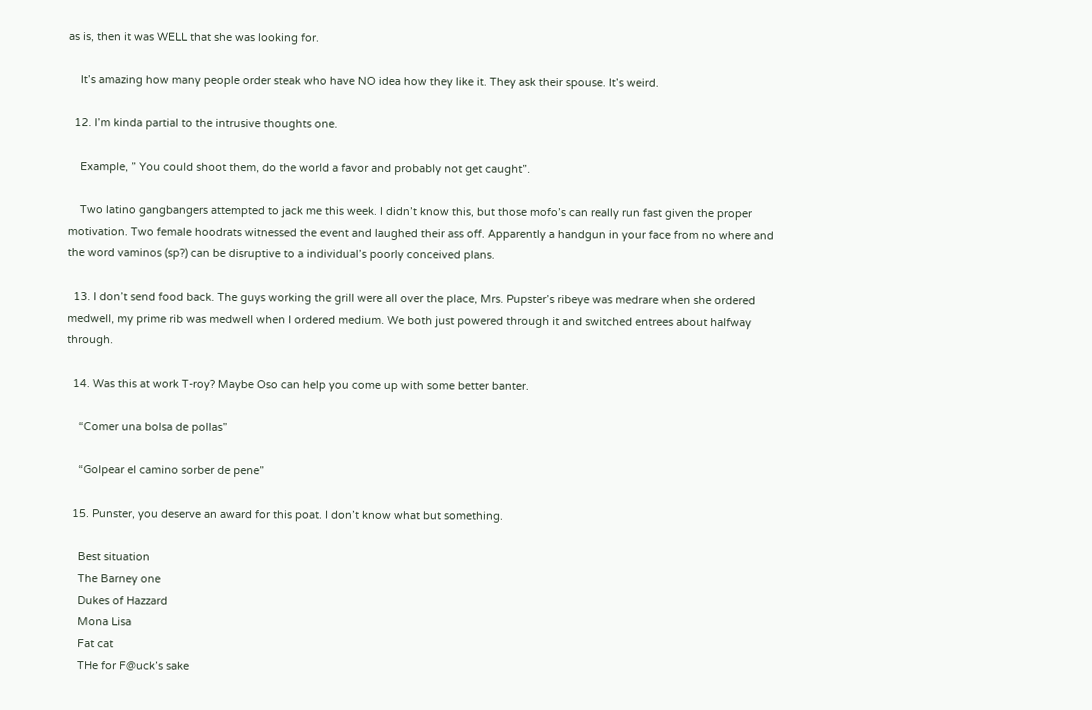as is, then it was WELL that she was looking for.

    It’s amazing how many people order steak who have NO idea how they like it. They ask their spouse. It’s weird.

  12. I’m kinda partial to the intrusive thoughts one.

    Example, ” You could shoot them, do the world a favor and probably not get caught”.

    Two latino gangbangers attempted to jack me this week. I didn’t know this, but those mofo’s can really run fast given the proper motivation. Two female hoodrats witnessed the event and laughed their ass off. Apparently a handgun in your face from no where and the word vaminos (sp?) can be disruptive to a individual’s poorly conceived plans.

  13. I don’t send food back. The guys working the grill were all over the place, Mrs. Pupster’s ribeye was medrare when she ordered medwell, my prime rib was medwell when I ordered medium. We both just powered through it and switched entrees about halfway through.

  14. Was this at work T-roy? Maybe Oso can help you come up with some better banter.

    “Comer una bolsa de pollas”

    “Golpear el camino sorber de pene”

  15. Punster, you deserve an award for this poat. I don’t know what but something.

    Best situation
    The Barney one
    Dukes of Hazzard
    Mona Lisa
    Fat cat
    THe for F@uck’s sake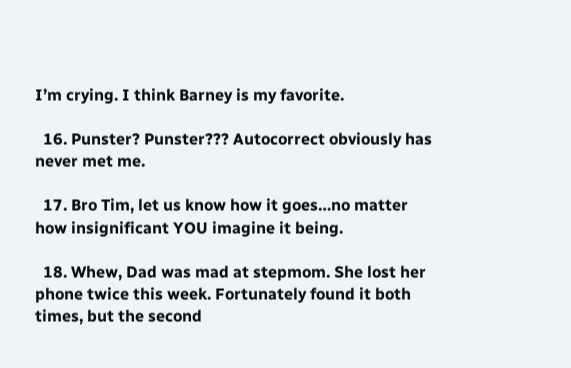I’m crying. I think Barney is my favorite.

  16. Punster? Punster??? Autocorrect obviously has never met me.

  17. Bro Tim, let us know how it goes…no matter how insignificant YOU imagine it being.

  18. Whew, Dad was mad at stepmom. She lost her phone twice this week. Fortunately found it both times, but the second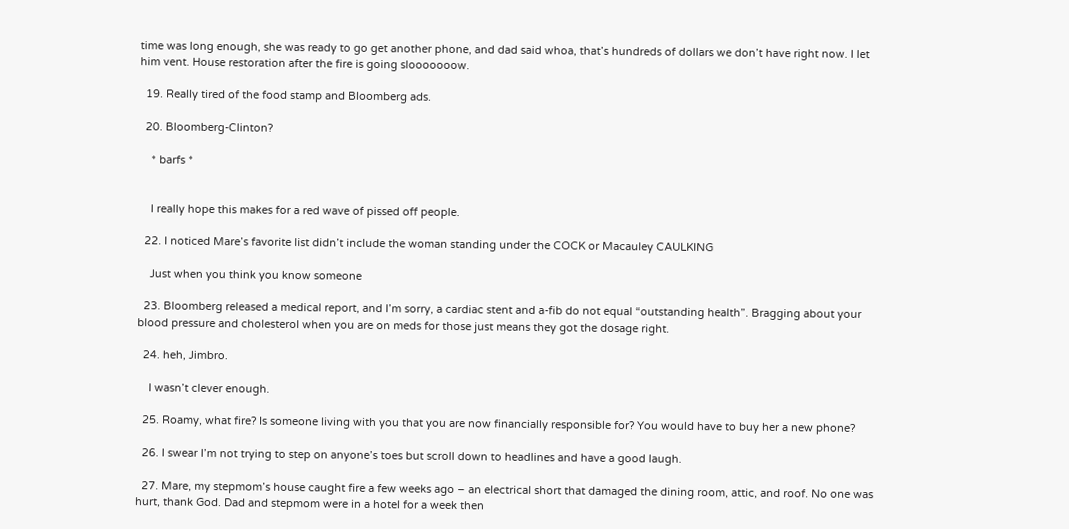time was long enough, she was ready to go get another phone, and dad said whoa, that’s hundreds of dollars we don’t have right now. I let him vent. House restoration after the fire is going slooooooow.

  19. Really tired of the food stamp and Bloomberg ads.

  20. Bloomberg-Clinton?

    * barfs *


    I really hope this makes for a red wave of pissed off people.

  22. I noticed Mare’s favorite list didn’t include the woman standing under the COCK or Macauley CAULKING

    Just when you think you know someone

  23. Bloomberg released a medical report, and I’m sorry, a cardiac stent and a-fib do not equal “outstanding health”. Bragging about your blood pressure and cholesterol when you are on meds for those just means they got the dosage right.

  24. heh, Jimbro.

    I wasn’t clever enough.

  25. Roamy, what fire? Is someone living with you that you are now financially responsible for? You would have to buy her a new phone?

  26. I swear I’m not trying to step on anyone’s toes but scroll down to headlines and have a good laugh.

  27. Mare, my stepmom’s house caught fire a few weeks ago – an electrical short that damaged the dining room, attic, and roof. No one was hurt, thank God. Dad and stepmom were in a hotel for a week then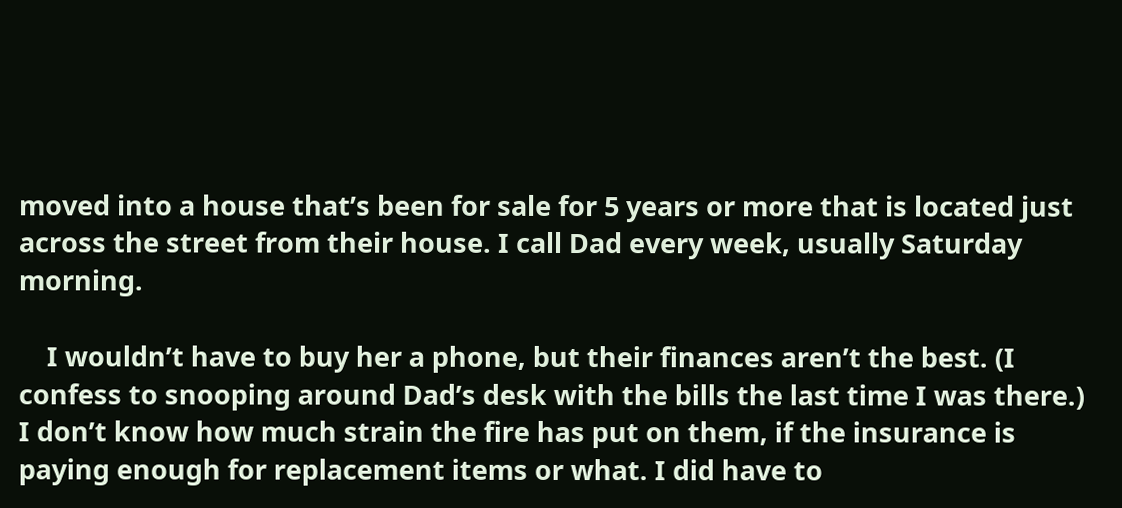moved into a house that’s been for sale for 5 years or more that is located just across the street from their house. I call Dad every week, usually Saturday morning.

    I wouldn’t have to buy her a phone, but their finances aren’t the best. (I confess to snooping around Dad’s desk with the bills the last time I was there.) I don’t know how much strain the fire has put on them, if the insurance is paying enough for replacement items or what. I did have to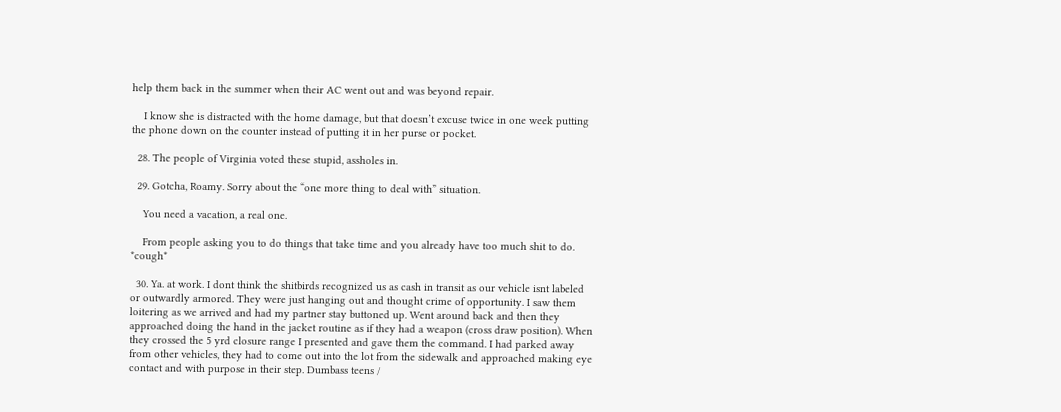help them back in the summer when their AC went out and was beyond repair.

    I know she is distracted with the home damage, but that doesn’t excuse twice in one week putting the phone down on the counter instead of putting it in her purse or pocket.

  28. The people of Virginia voted these stupid, assholes in.

  29. Gotcha, Roamy. Sorry about the “one more thing to deal with” situation.

    You need a vacation, a real one.

    From people asking you to do things that take time and you already have too much shit to do. *cough*

  30. Ya. at work. I dont think the shitbirds recognized us as cash in transit as our vehicle isnt labeled or outwardly armored. They were just hanging out and thought crime of opportunity. I saw them loitering as we arrived and had my partner stay buttoned up. Went around back and then they approached doing the hand in the jacket routine as if they had a weapon (cross draw position). When they crossed the 5 yrd closure range I presented and gave them the command. I had parked away from other vehicles, they had to come out into the lot from the sidewalk and approached making eye contact and with purpose in their step. Dumbass teens /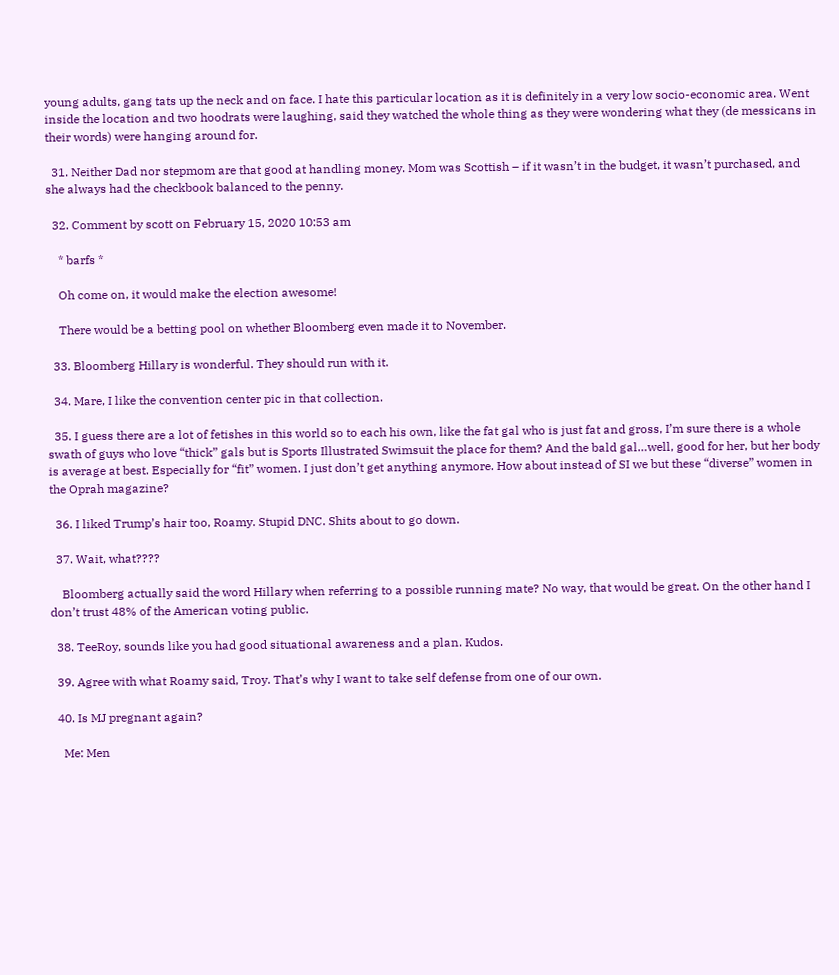young adults, gang tats up the neck and on face. I hate this particular location as it is definitely in a very low socio-economic area. Went inside the location and two hoodrats were laughing, said they watched the whole thing as they were wondering what they (de messicans in their words) were hanging around for.

  31. Neither Dad nor stepmom are that good at handling money. Mom was Scottish – if it wasn’t in the budget, it wasn’t purchased, and she always had the checkbook balanced to the penny.

  32. Comment by scott on February 15, 2020 10:53 am

    * barfs *

    Oh come on, it would make the election awesome!

    There would be a betting pool on whether Bloomberg even made it to November.

  33. Bloomberg Hillary is wonderful. They should run with it.

  34. Mare, I like the convention center pic in that collection.

  35. I guess there are a lot of fetishes in this world so to each his own, like the fat gal who is just fat and gross, I’m sure there is a whole swath of guys who love “thick” gals but is Sports Illustrated Swimsuit the place for them? And the bald gal…well, good for her, but her body is average at best. Especially for “fit” women. I just don’t get anything anymore. How about instead of SI we but these “diverse” women in the Oprah magazine?

  36. I liked Trump’s hair too, Roamy. Stupid DNC. Shits about to go down.

  37. Wait, what????

    Bloomberg actually said the word Hillary when referring to a possible running mate? No way, that would be great. On the other hand I don’t trust 48% of the American voting public.

  38. TeeRoy, sounds like you had good situational awareness and a plan. Kudos.

  39. Agree with what Roamy said, Troy. That’s why I want to take self defense from one of our own.

  40. Is MJ pregnant again?

    Me: Men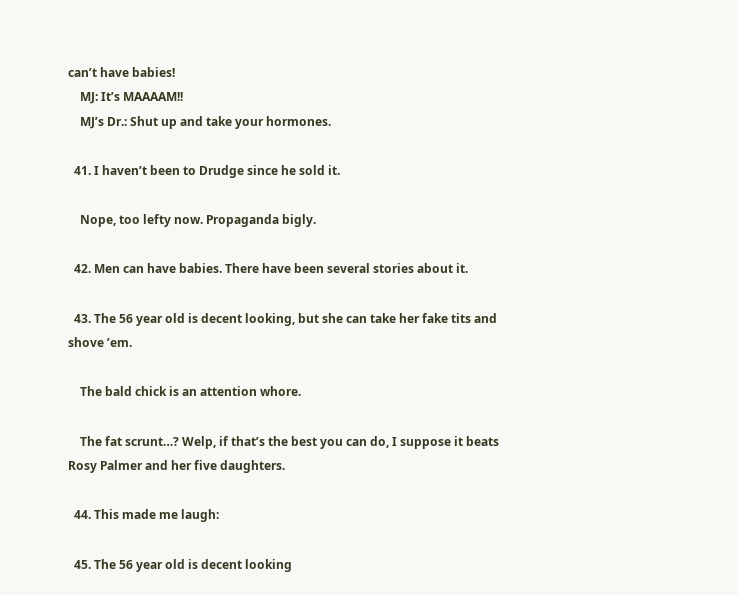can’t have babies!
    MJ: It’s MAAAAM!!
    MJ’s Dr.: Shut up and take your hormones.

  41. I haven’t been to Drudge since he sold it.

    Nope, too lefty now. Propaganda bigly.

  42. Men can have babies. There have been several stories about it.

  43. The 56 year old is decent looking, but she can take her fake tits and shove ’em.

    The bald chick is an attention whore.

    The fat scrunt…? Welp, if that’s the best you can do, I suppose it beats Rosy Palmer and her five daughters.

  44. This made me laugh:

  45. The 56 year old is decent looking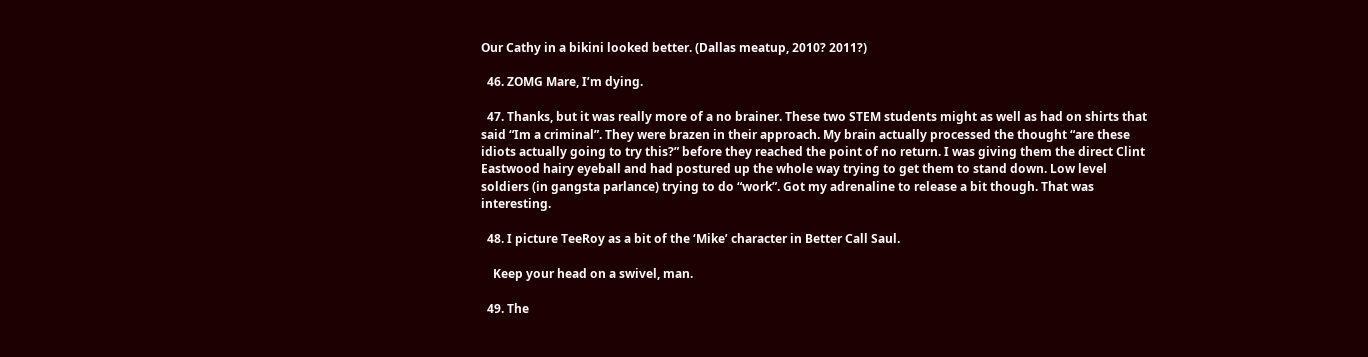Our Cathy in a bikini looked better. (Dallas meatup, 2010? 2011?)

  46. ZOMG Mare, I’m dying.

  47. Thanks, but it was really more of a no brainer. These two STEM students might as well as had on shirts that said “Im a criminal”. They were brazen in their approach. My brain actually processed the thought “are these idiots actually going to try this?” before they reached the point of no return. I was giving them the direct Clint Eastwood hairy eyeball and had postured up the whole way trying to get them to stand down. Low level soldiers (in gangsta parlance) trying to do “work”. Got my adrenaline to release a bit though. That was interesting.

  48. I picture TeeRoy as a bit of the ‘Mike’ character in Better Call Saul.

    Keep your head on a swivel, man.

  49. The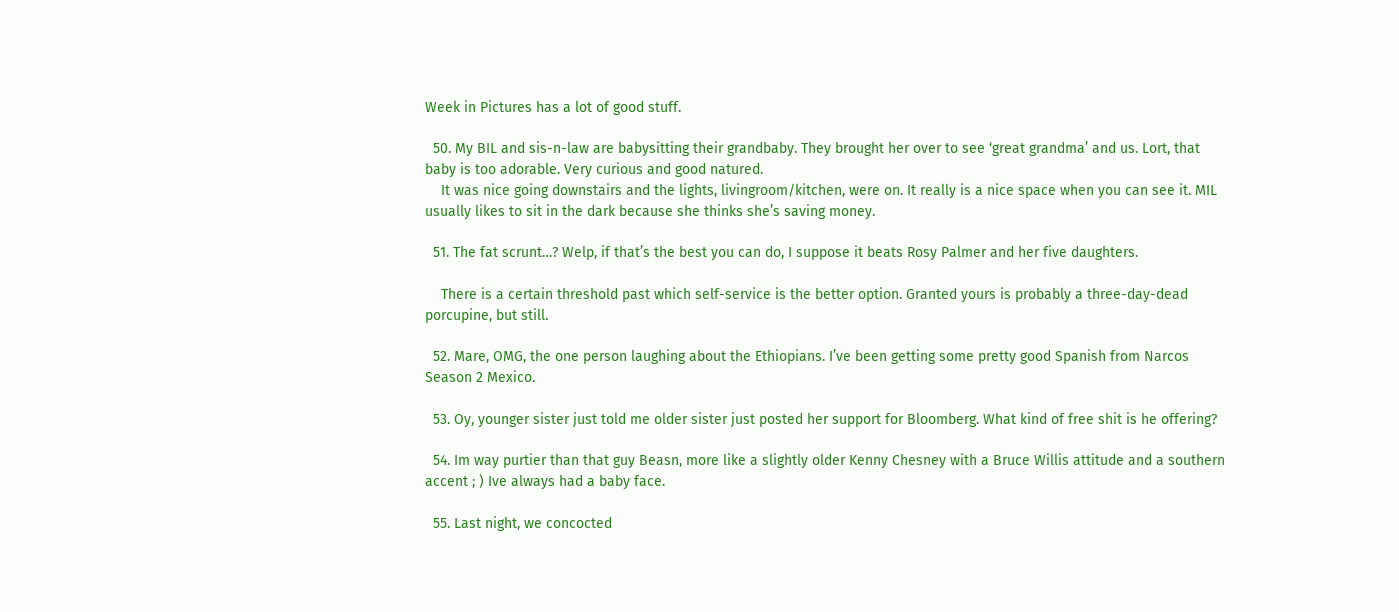Week in Pictures has a lot of good stuff.

  50. My BIL and sis-n-law are babysitting their grandbaby. They brought her over to see ‘great grandma’ and us. Lort, that baby is too adorable. Very curious and good natured.
    It was nice going downstairs and the lights, livingroom/kitchen, were on. It really is a nice space when you can see it. MIL usually likes to sit in the dark because she thinks she’s saving money.

  51. The fat scrunt…? Welp, if that’s the best you can do, I suppose it beats Rosy Palmer and her five daughters.

    There is a certain threshold past which self-service is the better option. Granted yours is probably a three-day-dead porcupine, but still.

  52. Mare, OMG, the one person laughing about the Ethiopians. I’ve been getting some pretty good Spanish from Narcos Season 2 Mexico.

  53. Oy, younger sister just told me older sister just posted her support for Bloomberg. What kind of free shit is he offering?

  54. Im way purtier than that guy Beasn, more like a slightly older Kenny Chesney with a Bruce Willis attitude and a southern accent ; ) Ive always had a baby face.

  55. Last night, we concocted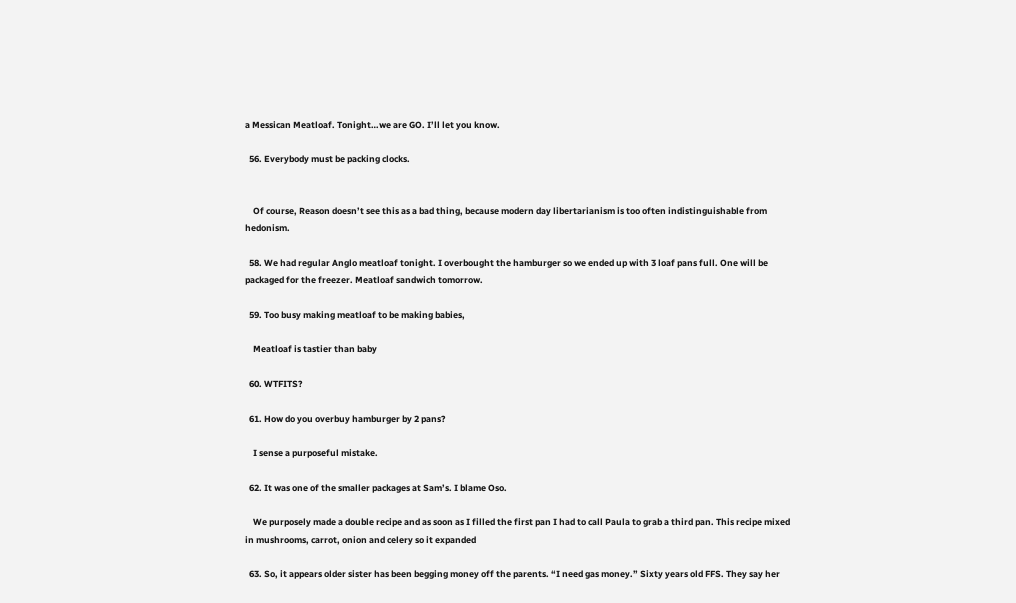a Messican Meatloaf. Tonight…we are GO. I’ll let you know.

  56. Everybody must be packing clocks.


    Of course, Reason doesn’t see this as a bad thing, because modern day libertarianism is too often indistinguishable from hedonism.

  58. We had regular Anglo meatloaf tonight. I overbought the hamburger so we ended up with 3 loaf pans full. One will be packaged for the freezer. Meatloaf sandwich tomorrow.

  59. Too busy making meatloaf to be making babies,

    Meatloaf is tastier than baby

  60. WTFITS?

  61. How do you overbuy hamburger by 2 pans?

    I sense a purposeful mistake.

  62. It was one of the smaller packages at Sam’s. I blame Oso.

    We purposely made a double recipe and as soon as I filled the first pan I had to call Paula to grab a third pan. This recipe mixed in mushrooms, carrot, onion and celery so it expanded

  63. So, it appears older sister has been begging money off the parents. “I need gas money.” Sixty years old FFS. They say her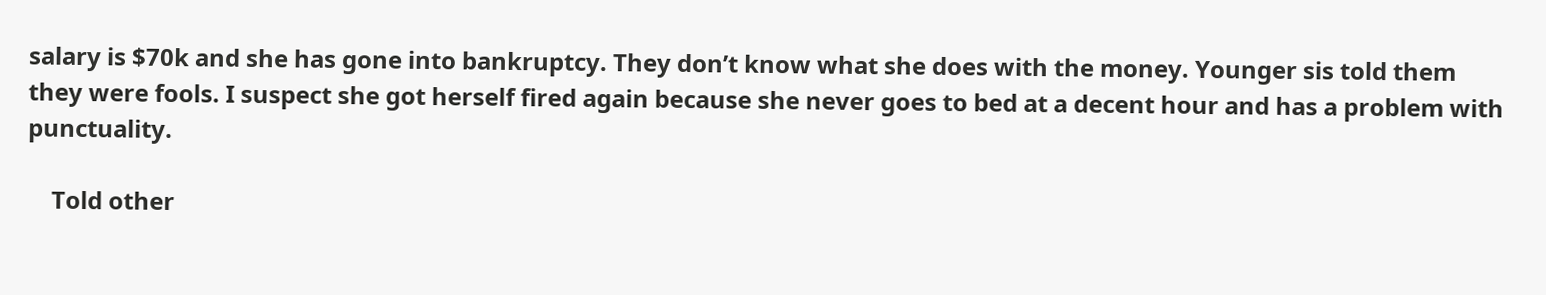salary is $70k and she has gone into bankruptcy. They don’t know what she does with the money. Younger sis told them they were fools. I suspect she got herself fired again because she never goes to bed at a decent hour and has a problem with punctuality.

    Told other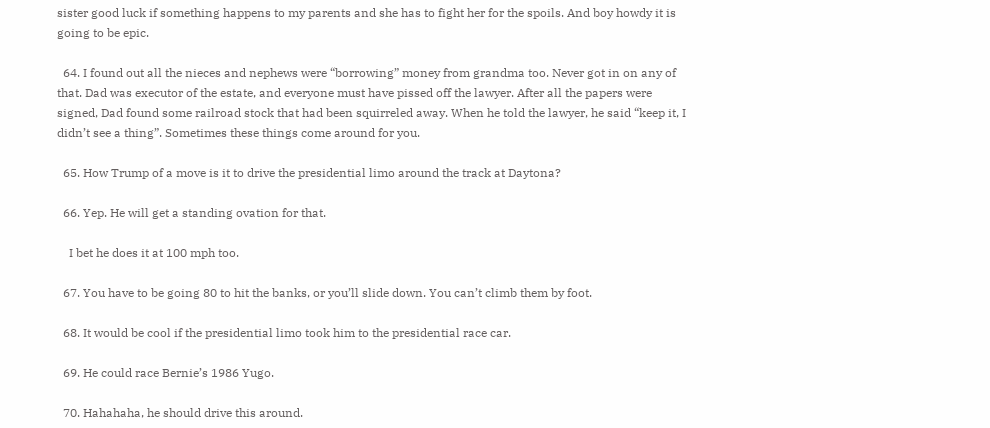sister good luck if something happens to my parents and she has to fight her for the spoils. And boy howdy it is going to be epic.

  64. I found out all the nieces and nephews were “borrowing” money from grandma too. Never got in on any of that. Dad was executor of the estate, and everyone must have pissed off the lawyer. After all the papers were signed, Dad found some railroad stock that had been squirreled away. When he told the lawyer, he said “keep it, I didn’t see a thing”. Sometimes these things come around for you.

  65. How Trump of a move is it to drive the presidential limo around the track at Daytona?

  66. Yep. He will get a standing ovation for that.

    I bet he does it at 100 mph too.

  67. You have to be going 80 to hit the banks, or you’ll slide down. You can’t climb them by foot.

  68. It would be cool if the presidential limo took him to the presidential race car.

  69. He could race Bernie’s 1986 Yugo.

  70. Hahahaha, he should drive this around.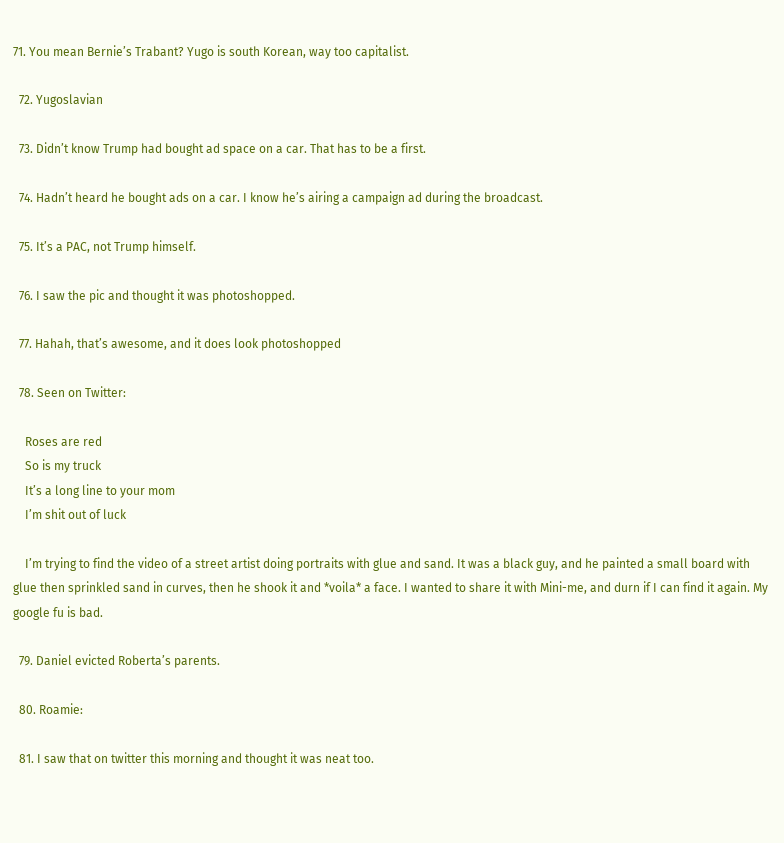71. You mean Bernie’s Trabant? Yugo is south Korean, way too capitalist.

  72. Yugoslavian

  73. Didn’t know Trump had bought ad space on a car. That has to be a first.

  74. Hadn’t heard he bought ads on a car. I know he’s airing a campaign ad during the broadcast.

  75. It’s a PAC, not Trump himself.

  76. I saw the pic and thought it was photoshopped.

  77. Hahah, that’s awesome, and it does look photoshopped

  78. Seen on Twitter:

    Roses are red
    So is my truck
    It’s a long line to your mom
    I’m shit out of luck

    I’m trying to find the video of a street artist doing portraits with glue and sand. It was a black guy, and he painted a small board with glue then sprinkled sand in curves, then he shook it and *voila* a face. I wanted to share it with Mini-me, and durn if I can find it again. My google fu is bad.

  79. Daniel evicted Roberta’s parents.

  80. Roamie:

  81. I saw that on twitter this morning and thought it was neat too.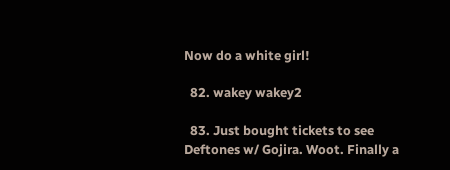Now do a white girl!

  82. wakey wakey2

  83. Just bought tickets to see Deftones w/ Gojira. Woot. Finally a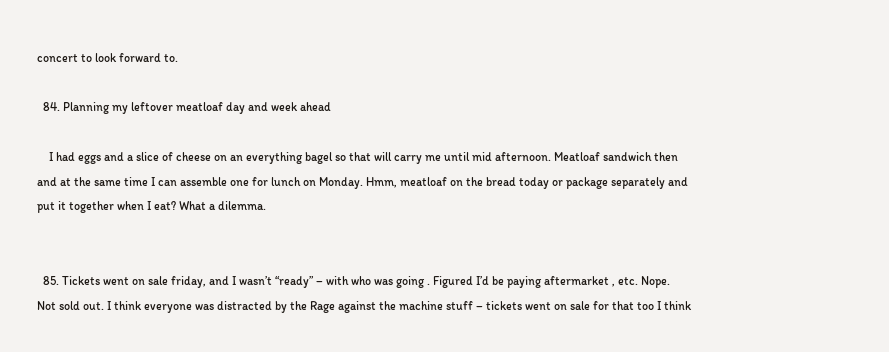concert to look forward to.

  84. Planning my leftover meatloaf day and week ahead

    I had eggs and a slice of cheese on an everything bagel so that will carry me until mid afternoon. Meatloaf sandwich then and at the same time I can assemble one for lunch on Monday. Hmm, meatloaf on the bread today or package separately and put it together when I eat? What a dilemma.


  85. Tickets went on sale friday, and I wasn’t “ready” – with who was going . Figured I’d be paying aftermarket , etc. Nope. Not sold out. I think everyone was distracted by the Rage against the machine stuff – tickets went on sale for that too I think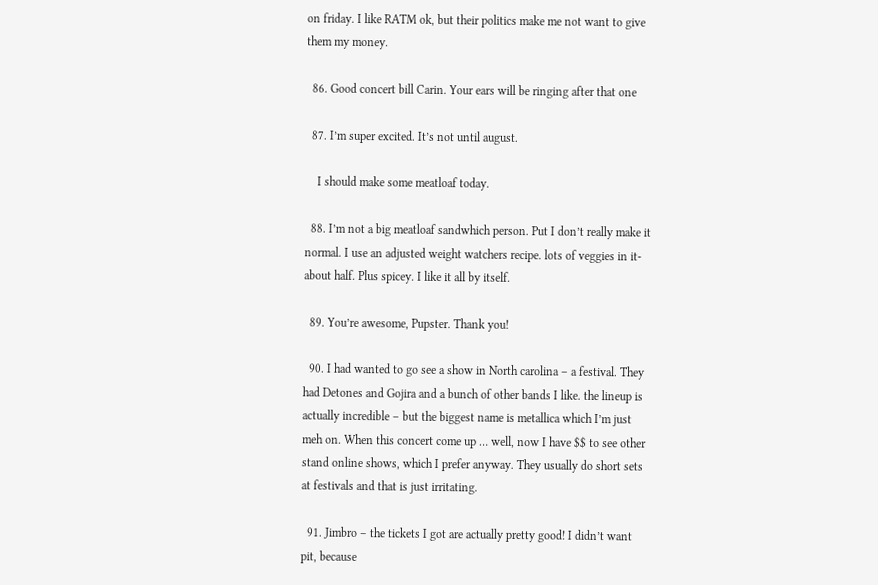on friday. I like RATM ok, but their politics make me not want to give them my money.

  86. Good concert bill Carin. Your ears will be ringing after that one

  87. I’m super excited. It’s not until august.

    I should make some meatloaf today.

  88. I’m not a big meatloaf sandwhich person. Put I don’t really make it normal. I use an adjusted weight watchers recipe. lots of veggies in it- about half. Plus spicey. I like it all by itself.

  89. You’re awesome, Pupster. Thank you!

  90. I had wanted to go see a show in North carolina – a festival. They had Detones and Gojira and a bunch of other bands I like. the lineup is actually incredible – but the biggest name is metallica which I’m just meh on. When this concert come up … well, now I have $$ to see other stand online shows, which I prefer anyway. They usually do short sets at festivals and that is just irritating.

  91. Jimbro – the tickets I got are actually pretty good! I didn’t want pit, because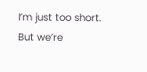I’m just too short. But we’re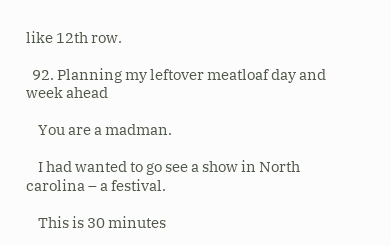like 12th row.

  92. Planning my leftover meatloaf day and week ahead

    You are a madman.

    I had wanted to go see a show in North carolina – a festival.

    This is 30 minutes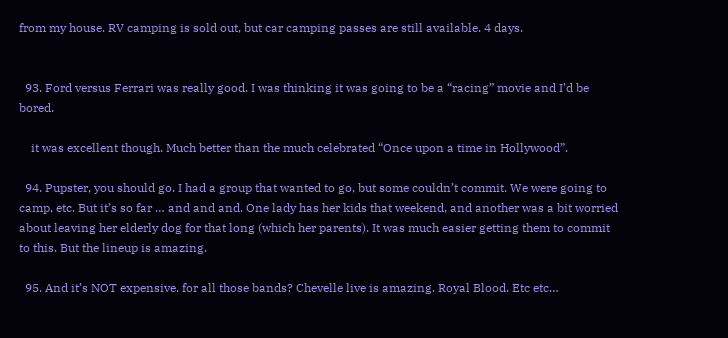from my house. RV camping is sold out, but car camping passes are still available. 4 days.


  93. Ford versus Ferrari was really good. I was thinking it was going to be a “racing” movie and I’d be bored.

    it was excellent though. Much better than the much celebrated “Once upon a time in Hollywood”.

  94. Pupster, you should go. I had a group that wanted to go, but some couldn’t commit. We were going to camp, etc. But it’s so far … and and and. One lady has her kids that weekend, and another was a bit worried about leaving her elderly dog for that long (which her parents). It was much easier getting them to commit to this. But the lineup is amazing.

  95. And it’s NOT expensive. for all those bands? Chevelle live is amazing. Royal Blood. Etc etc…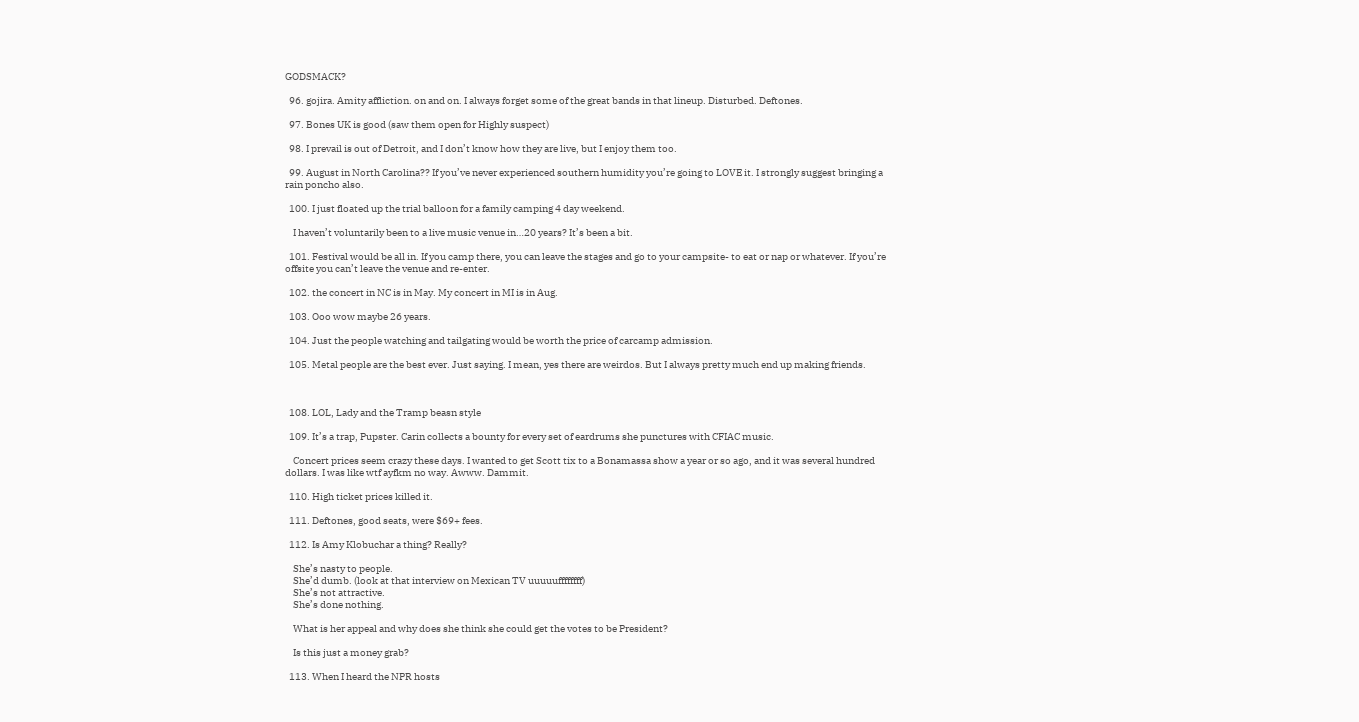GODSMACK?

  96. gojira. Amity affliction. on and on. I always forget some of the great bands in that lineup. Disturbed. Deftones.

  97. Bones UK is good (saw them open for Highly suspect)

  98. I prevail is out of Detroit, and I don’t know how they are live, but I enjoy them too.

  99. August in North Carolina?? If you’ve never experienced southern humidity you’re going to LOVE it. I strongly suggest bringing a rain poncho also.

  100. I just floated up the trial balloon for a family camping 4 day weekend.

    I haven’t voluntarily been to a live music venue in…20 years? It’s been a bit.

  101. Festival would be all in. If you camp there, you can leave the stages and go to your campsite- to eat or nap or whatever. If you’re offsite you can’t leave the venue and re-enter.

  102. the concert in NC is in May. My concert in MI is in Aug.

  103. Ooo wow maybe 26 years.

  104. Just the people watching and tailgating would be worth the price of carcamp admission.

  105. Metal people are the best ever. Just saying. I mean, yes there are weirdos. But I always pretty much end up making friends.



  108. LOL, Lady and the Tramp beasn style

  109. It’s a trap, Pupster. Carin collects a bounty for every set of eardrums she punctures with CFIAC music.

    Concert prices seem crazy these days. I wanted to get Scott tix to a Bonamassa show a year or so ago, and it was several hundred dollars. I was like wtf ayfkm no way. Awww. Dammit.

  110. High ticket prices killed it.

  111. Deftones, good seats, were $69+ fees.

  112. Is Amy Klobuchar a thing? Really?

    She’s nasty to people.
    She’d dumb. (look at that interview on Mexican TV uuuuuffffffff)
    She’s not attractive.
    She’s done nothing.

    What is her appeal and why does she think she could get the votes to be President?

    Is this just a money grab?

  113. When I heard the NPR hosts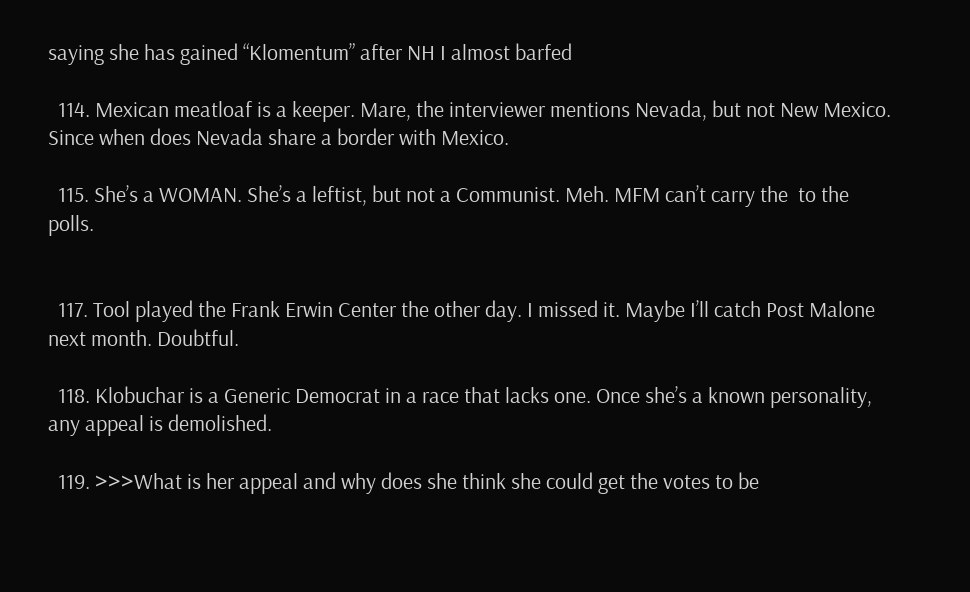saying she has gained “Klomentum” after NH I almost barfed

  114. Mexican meatloaf is a keeper. Mare, the interviewer mentions Nevada, but not New Mexico. Since when does Nevada share a border with Mexico.

  115. She’s a WOMAN. She’s a leftist, but not a Communist. Meh. MFM can’t carry the  to the polls.


  117. Tool played the Frank Erwin Center the other day. I missed it. Maybe I’ll catch Post Malone next month. Doubtful.

  118. Klobuchar is a Generic Democrat in a race that lacks one. Once she’s a known personality, any appeal is demolished.

  119. >>>What is her appeal and why does she think she could get the votes to be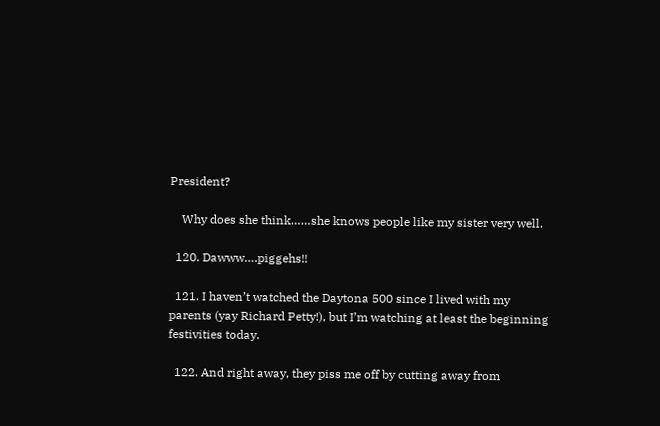President?

    Why does she think……she knows people like my sister very well.

  120. Dawww….piggehs!!

  121. I haven’t watched the Daytona 500 since I lived with my parents (yay Richard Petty!), but I’m watching at least the beginning festivities today.

  122. And right away, they piss me off by cutting away from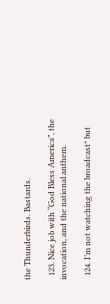the Thunderbirds. Bastards.

  123. Nice job with “God Bless America”, the invocation, and the national anthem.

  124. I’m not watching the broadcast* but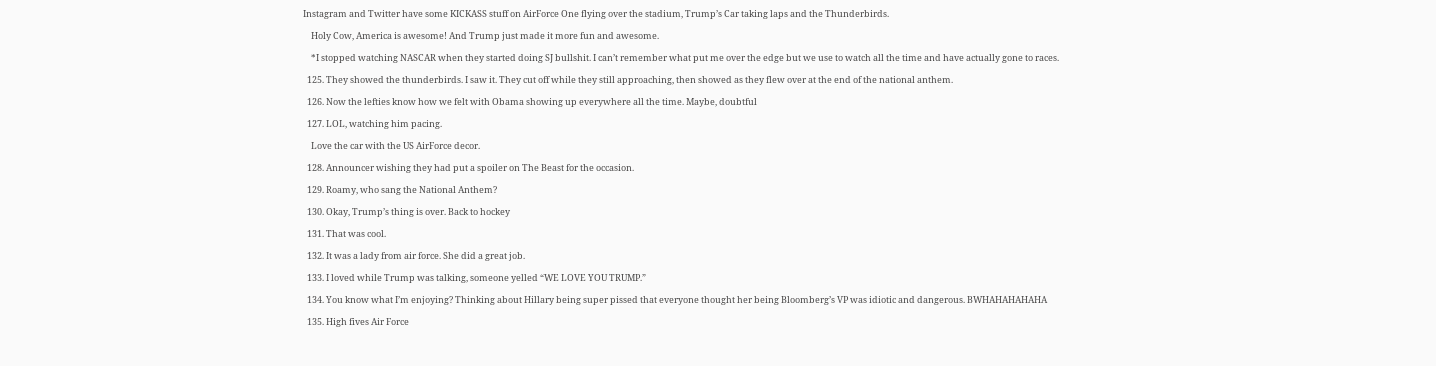Instagram and Twitter have some KICKASS stuff on AirForce One flying over the stadium, Trump’s Car taking laps and the Thunderbirds.

    Holy Cow, America is awesome! And Trump just made it more fun and awesome.

    *I stopped watching NASCAR when they started doing SJ bullshit. I can’t remember what put me over the edge but we use to watch all the time and have actually gone to races.

  125. They showed the thunderbirds. I saw it. They cut off while they still approaching, then showed as they flew over at the end of the national anthem.

  126. Now the lefties know how we felt with Obama showing up everywhere all the time. Maybe, doubtful

  127. LOL, watching him pacing.

    Love the car with the US AirForce decor.

  128. Announcer wishing they had put a spoiler on The Beast for the occasion.

  129. Roamy, who sang the National Anthem?

  130. Okay, Trump’s thing is over. Back to hockey

  131. That was cool.

  132. It was a lady from air force. She did a great job.

  133. I loved while Trump was talking, someone yelled “WE LOVE YOU TRUMP.”

  134. You know what I’m enjoying? Thinking about Hillary being super pissed that everyone thought her being Bloomberg’s VP was idiotic and dangerous. BWHAHAHAHAHA

  135. High fives Air Force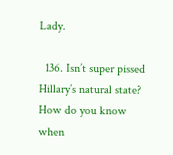Lady.

  136. Isn’t super pissed Hillary’s natural state? How do you know when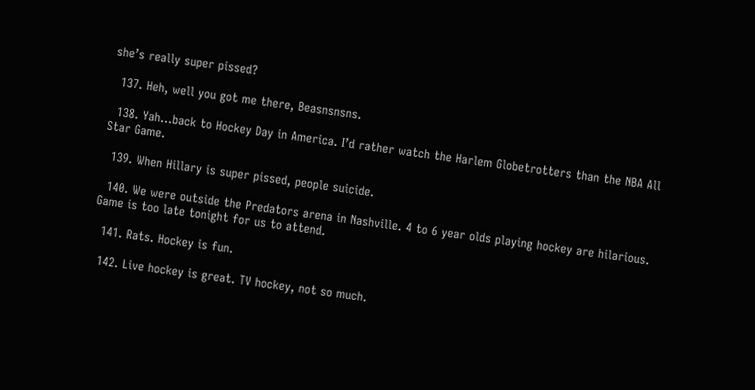she’s really super pissed?

  137. Heh, well you got me there, Beasnsnsns.

  138. Yah…back to Hockey Day in America. I’d rather watch the Harlem Globetrotters than the NBA All Star Game.

  139. When Hillary is super pissed, people suicide.

  140. We were outside the Predators arena in Nashville. 4 to 6 year olds playing hockey are hilarious. Game is too late tonight for us to attend.

  141. Rats. Hockey is fun.

  142. Live hockey is great. TV hockey, not so much.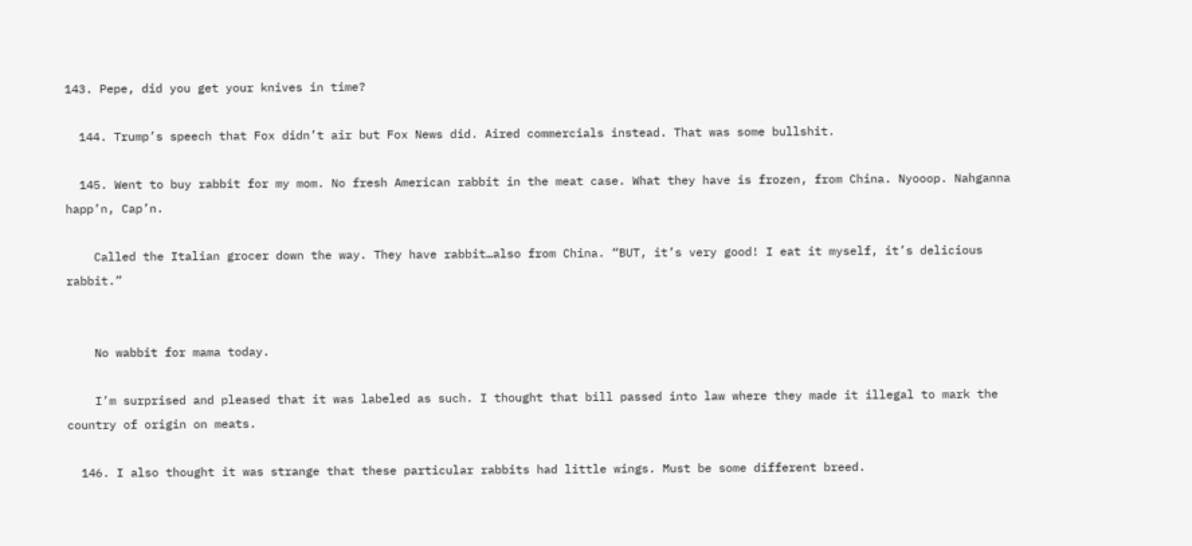143. Pepe, did you get your knives in time?

  144. Trump’s speech that Fox didn’t air but Fox News did. Aired commercials instead. That was some bullshit.

  145. Went to buy rabbit for my mom. No fresh American rabbit in the meat case. What they have is frozen, from China. Nyooop. Nahganna happ’n, Cap’n.

    Called the Italian grocer down the way. They have rabbit…also from China. “BUT, it’s very good! I eat it myself, it’s delicious rabbit.”


    No wabbit for mama today.

    I’m surprised and pleased that it was labeled as such. I thought that bill passed into law where they made it illegal to mark the country of origin on meats.

  146. I also thought it was strange that these particular rabbits had little wings. Must be some different breed.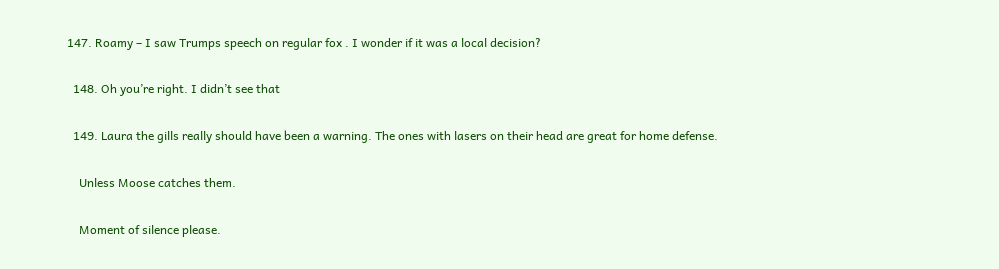147. Roamy – I saw Trumps speech on regular fox . I wonder if it was a local decision?

  148. Oh you’re right. I didn’t see that

  149. Laura the gills really should have been a warning. The ones with lasers on their head are great for home defense.

    Unless Moose catches them.

    Moment of silence please.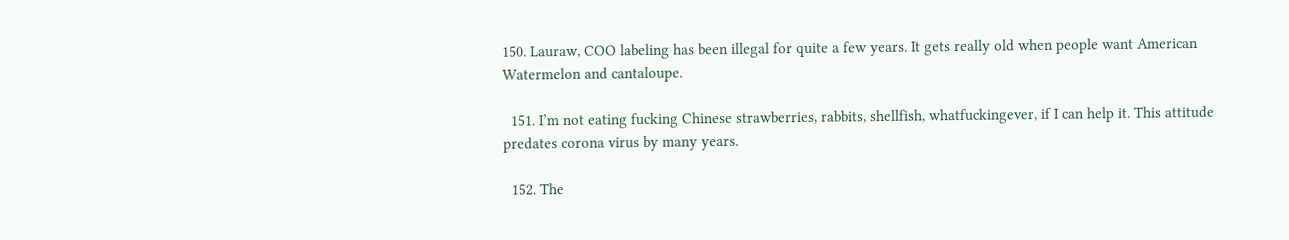150. Lauraw, COO labeling has been illegal for quite a few years. It gets really old when people want American Watermelon and cantaloupe.

  151. I’m not eating fucking Chinese strawberries, rabbits, shellfish, whatfuckingever, if I can help it. This attitude predates corona virus by many years.

  152. The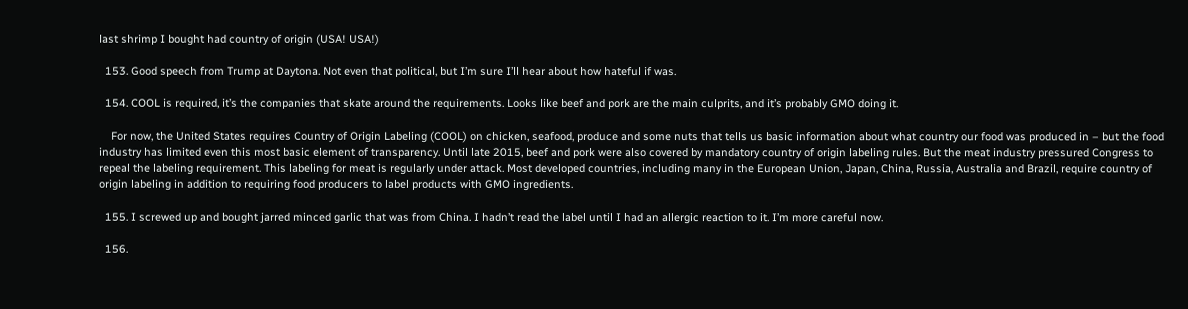last shrimp I bought had country of origin (USA! USA!)

  153. Good speech from Trump at Daytona. Not even that political, but I’m sure I’ll hear about how hateful if was.

  154. COOL is required, it’s the companies that skate around the requirements. Looks like beef and pork are the main culprits, and it’s probably GMO doing it.

    For now, the United States requires Country of Origin Labeling (COOL) on chicken, seafood, produce and some nuts that tells us basic information about what country our food was produced in – but the food industry has limited even this most basic element of transparency. Until late 2015, beef and pork were also covered by mandatory country of origin labeling rules. But the meat industry pressured Congress to repeal the labeling requirement. This labeling for meat is regularly under attack. Most developed countries, including many in the European Union, Japan, China, Russia, Australia and Brazil, require country of origin labeling in addition to requiring food producers to label products with GMO ingredients.

  155. I screwed up and bought jarred minced garlic that was from China. I hadn’t read the label until I had an allergic reaction to it. I’m more careful now.

  156.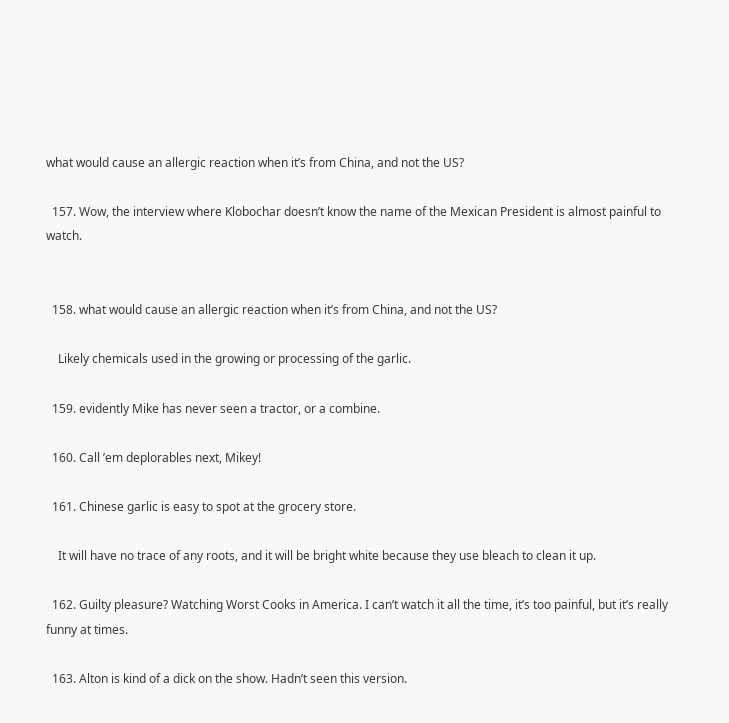what would cause an allergic reaction when it’s from China, and not the US?

  157. Wow, the interview where Klobochar doesn’t know the name of the Mexican President is almost painful to watch.


  158. what would cause an allergic reaction when it’s from China, and not the US?

    Likely chemicals used in the growing or processing of the garlic.

  159. evidently Mike has never seen a tractor, or a combine.

  160. Call ’em deplorables next, Mikey!

  161. Chinese garlic is easy to spot at the grocery store.

    It will have no trace of any roots, and it will be bright white because they use bleach to clean it up.

  162. Guilty pleasure? Watching Worst Cooks in America. I can’t watch it all the time, it’s too painful, but it’s really funny at times.

  163. Alton is kind of a dick on the show. Hadn’t seen this version.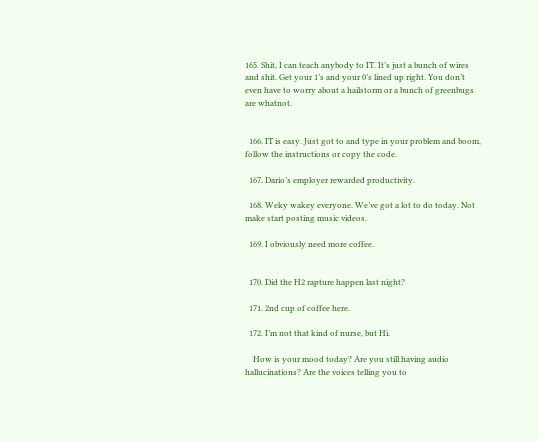165. Shit, I can teach anybody to IT. It’s just a bunch of wires and shit. Get your 1’s and your 0’s lined up right. You don’t even have to worry about a hailstorm or a bunch of greenbugs are whatnot.


  166. IT is easy. Just got to and type in your problem and boom, follow the instructions or copy the code.

  167. Dario’s employer rewarded productivity.

  168. Weky wakey everyone. We’ve got a lot to do today. Not make start posting music videos.

  169. I obviously need more coffee.


  170. Did the H2 rapture happen last night?

  171. 2nd cup of coffee here.

  172. I’m not that kind of nurse, but Hi.

    How is your mood today? Are you still having audio hallucinations? Are the voices telling you to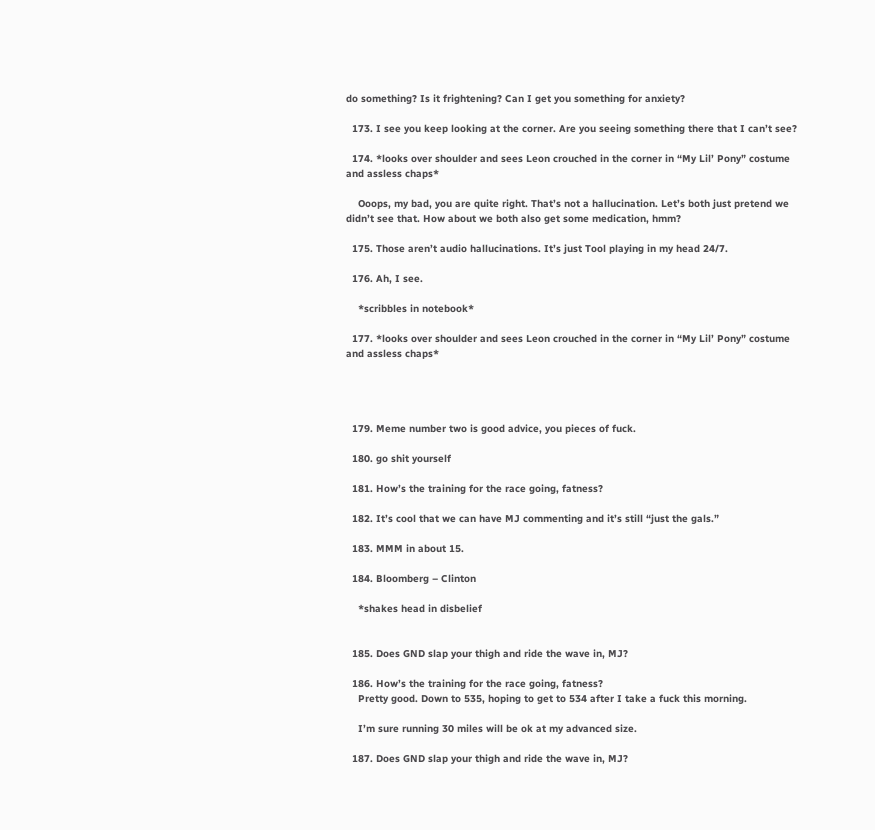do something? Is it frightening? Can I get you something for anxiety?

  173. I see you keep looking at the corner. Are you seeing something there that I can’t see?

  174. *looks over shoulder and sees Leon crouched in the corner in “My Lil’ Pony” costume and assless chaps*

    Ooops, my bad, you are quite right. That’s not a hallucination. Let’s both just pretend we didn’t see that. How about we both also get some medication, hmm?

  175. Those aren’t audio hallucinations. It’s just Tool playing in my head 24/7.

  176. Ah, I see.

    *scribbles in notebook*

  177. *looks over shoulder and sees Leon crouched in the corner in “My Lil’ Pony” costume and assless chaps*




  179. Meme number two is good advice, you pieces of fuck.

  180. go shit yourself

  181. How’s the training for the race going, fatness?

  182. It’s cool that we can have MJ commenting and it’s still “just the gals.”

  183. MMM in about 15.

  184. Bloomberg – Clinton

    *shakes head in disbelief


  185. Does GND slap your thigh and ride the wave in, MJ?

  186. How’s the training for the race going, fatness?
    Pretty good. Down to 535, hoping to get to 534 after I take a fuck this morning.

    I’m sure running 30 miles will be ok at my advanced size.

  187. Does GND slap your thigh and ride the wave in, MJ?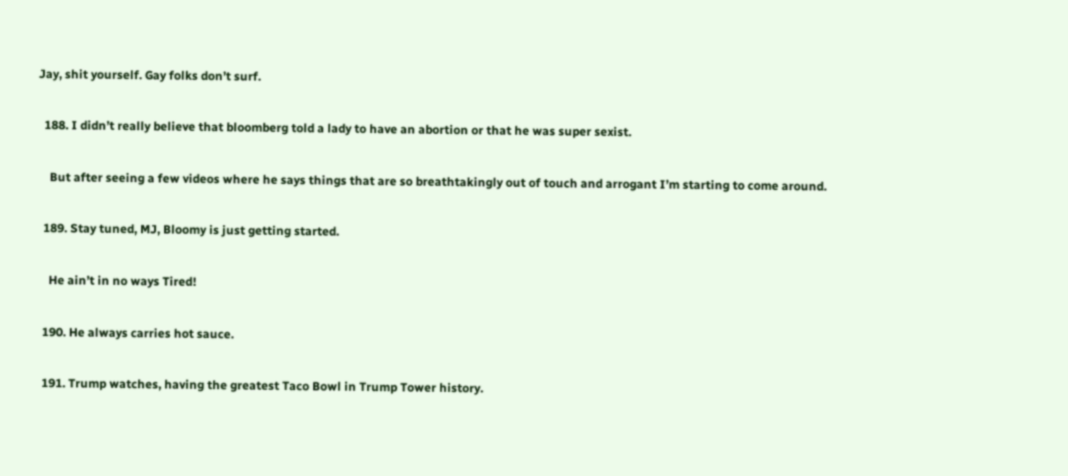Jay, shit yourself. Gay folks don’t surf.

  188. I didn’t really believe that bloomberg told a lady to have an abortion or that he was super sexist.

    But after seeing a few videos where he says things that are so breathtakingly out of touch and arrogant I’m starting to come around.

  189. Stay tuned, MJ, Bloomy is just getting started.

    He ain’t in no ways Tired!

  190. He always carries hot sauce.

  191. Trump watches, having the greatest Taco Bowl in Trump Tower history.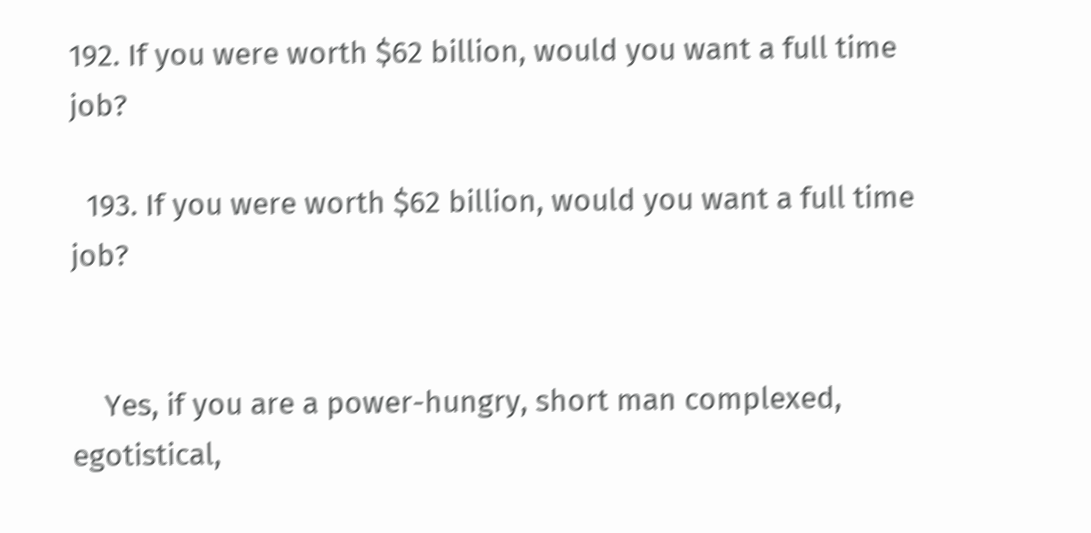192. If you were worth $62 billion, would you want a full time job?

  193. If you were worth $62 billion, would you want a full time job?


    Yes, if you are a power-hungry, short man complexed, egotistical,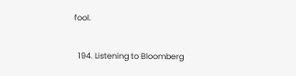fool.

  194. Listening to Bloomberg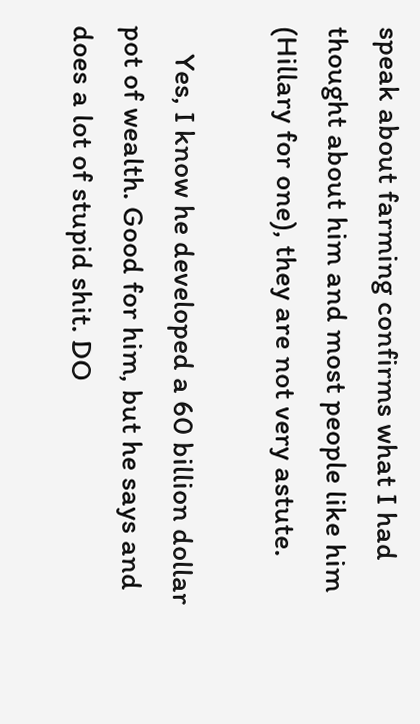speak about farming confirms what I had thought about him and most people like him (Hillary for one), they are not very astute.

    Yes, I know he developed a 60 billion dollar pot of wealth. Good for him, but he says and does a lot of stupid shit. DO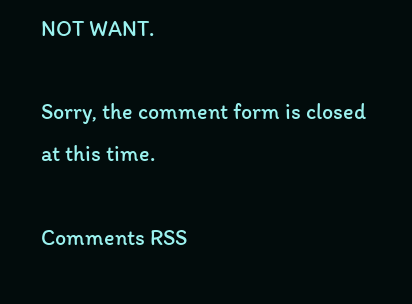NOT WANT.

Sorry, the comment form is closed at this time.

Comments RSS